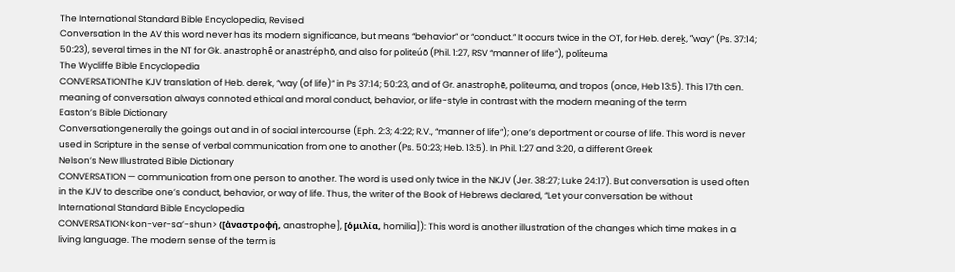The International Standard Bible Encyclopedia, Revised
Conversation In the AV this word never has its modern significance, but means “behavior” or “conduct.” It occurs twice in the OT, for Heb. dereḵ, “way” (Ps. 37:14; 50:23), several times in the NT for Gk. anastrophḗ or anastréphō, and also for politeúō (Phil. 1:27, RSV “manner of life”), políteuma
The Wycliffe Bible Encyclopedia
CONVERSATIONThe KJV translation of Heb. derek, “way (of life)” in Ps 37:14; 50:23, and of Gr. anastrophē, politeuma, and tropos (once, Heb 13:5). This 17th cen. meaning of conversation always connoted ethical and moral conduct, behavior, or life-style in contrast with the modern meaning of the term
Easton’s Bible Dictionary
Conversationgenerally the goings out and in of social intercourse (Eph. 2:3; 4:22; R.V., “manner of life”); one’s deportment or course of life. This word is never used in Scripture in the sense of verbal communication from one to another (Ps. 50:23; Heb. 13:5). In Phil. 1:27 and 3:20, a different Greek
Nelson’s New Illustrated Bible Dictionary
CONVERSATION — communication from one person to another. The word is used only twice in the NKJV (Jer. 38:27; Luke 24:17). But conversation is used often in the KJV to describe one’s conduct, behavior, or way of life. Thus, the writer of the Book of Hebrews declared, “Let your conversation be without
International Standard Bible Encyclopedia
CONVERSATION<kon-ver-sa’-shun> ([ἀναστροφή, anastrophe], [ὁμιλία, homilia]): This word is another illustration of the changes which time makes in a living language. The modern sense of the term is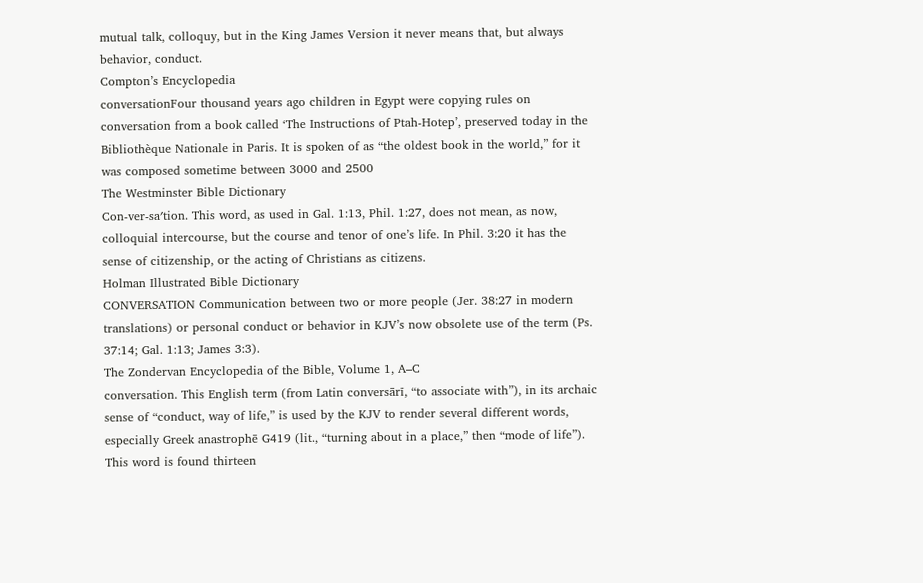mutual talk, colloquy, but in the King James Version it never means that, but always behavior, conduct.
Compton’s Encyclopedia
conversationFour thousand years ago children in Egypt were copying rules on conversation from a book called ‘The Instructions of Ptah-Hotep’, preserved today in the Bibliothèque Nationale in Paris. It is spoken of as “the oldest book in the world,” for it was composed sometime between 3000 and 2500
The Westminster Bible Dictionary
Con-ver-saʹtion. This word, as used in Gal. 1:13, Phil. 1:27, does not mean, as now, colloquial intercourse, but the course and tenor of one’s life. In Phil. 3:20 it has the sense of citizenship, or the acting of Christians as citizens.
Holman Illustrated Bible Dictionary
CONVERSATION Communication between two or more people (Jer. 38:27 in modern translations) or personal conduct or behavior in KJV’s now obsolete use of the term (Ps. 37:14; Gal. 1:13; James 3:3).
The Zondervan Encyclopedia of the Bible, Volume 1, A–C
conversation. This English term (from Latin conversārī, “to associate with”), in its archaic sense of “conduct, way of life,” is used by the KJV to render several different words, especially Greek anastrophē G419 (lit., “turning about in a place,” then “mode of life”). This word is found thirteen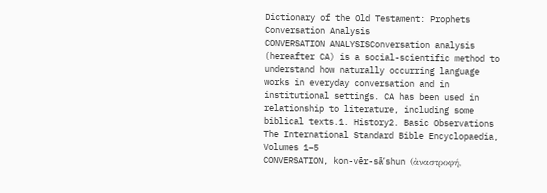Dictionary of the Old Testament: Prophets
Conversation Analysis
CONVERSATION ANALYSISConversation analysis (hereafter CA) is a social-scientific method to understand how naturally occurring language works in everyday conversation and in institutional settings. CA has been used in relationship to literature, including some biblical texts.1. History2. Basic Observations
The International Standard Bible Encyclopaedia, Volumes 1–5
CONVERSATION, kon-vēr-sāʹshun (ἀναστροφή,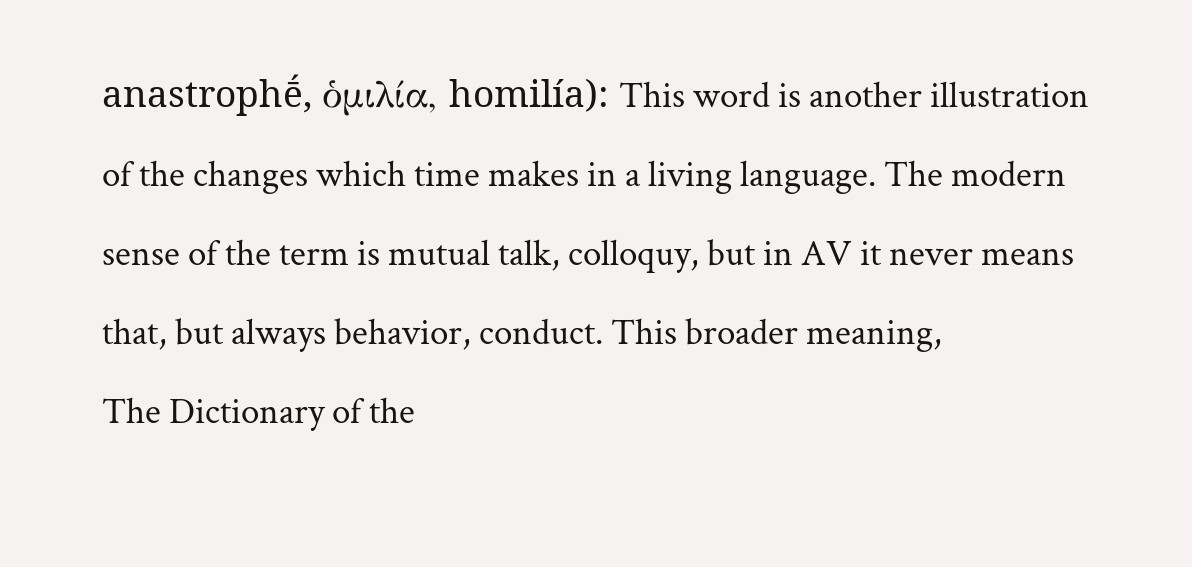anastrophḗ, ὁμιλία, homilía): This word is another illustration of the changes which time makes in a living language. The modern sense of the term is mutual talk, colloquy, but in AV it never means that, but always behavior, conduct. This broader meaning,
The Dictionary of the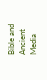Bible and Ancient Media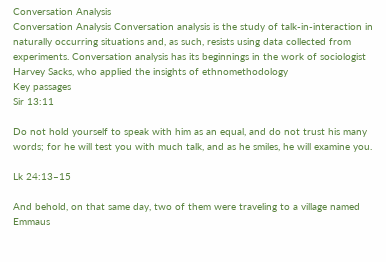Conversation Analysis
Conversation Analysis Conversation analysis is the study of talk-in-interaction in naturally occurring situations and, as such, resists using data collected from experiments. Conversation analysis has its beginnings in the work of sociologist Harvey Sacks, who applied the insights of ethnomethodology
Key passages
Sir 13:11

Do not hold yourself to speak with him as an equal, and do not trust his many words; for he will test you with much talk, and as he smiles, he will examine you.

Lk 24:13–15

And behold, on that same day, two of them were traveling to a village named Emmaus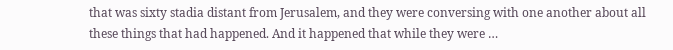that was sixty stadia distant from Jerusalem, and they were conversing with one another about all these things that had happened. And it happened that while they were …